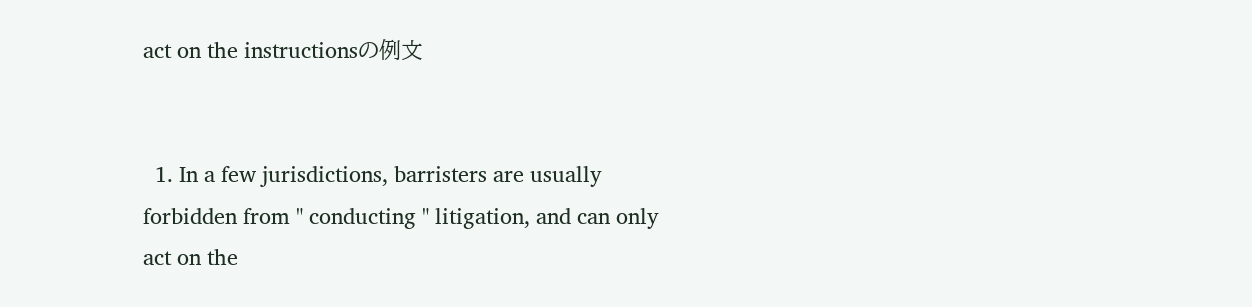act on the instructionsの例文


  1. In a few jurisdictions, barristers are usually forbidden from " conducting " litigation, and can only act on the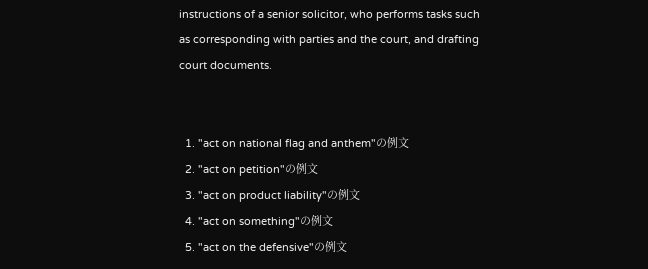instructions of a senior solicitor, who performs tasks such as corresponding with parties and the court, and drafting court documents.


  1. "act on national flag and anthem"の例文
  2. "act on petition"の例文
  3. "act on product liability"の例文
  4. "act on something"の例文
  5. "act on the defensive"の例文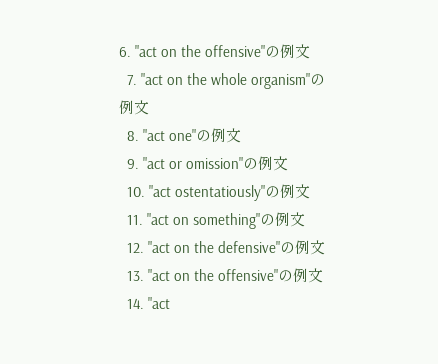6. "act on the offensive"の例文
  7. "act on the whole organism"の例文
  8. "act one"の例文
  9. "act or omission"の例文
  10. "act ostentatiously"の例文
  11. "act on something"の例文
  12. "act on the defensive"の例文
  13. "act on the offensive"の例文
  14. "act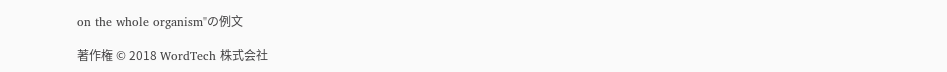on the whole organism"の例文

著作権 © 2018 WordTech 株式会社